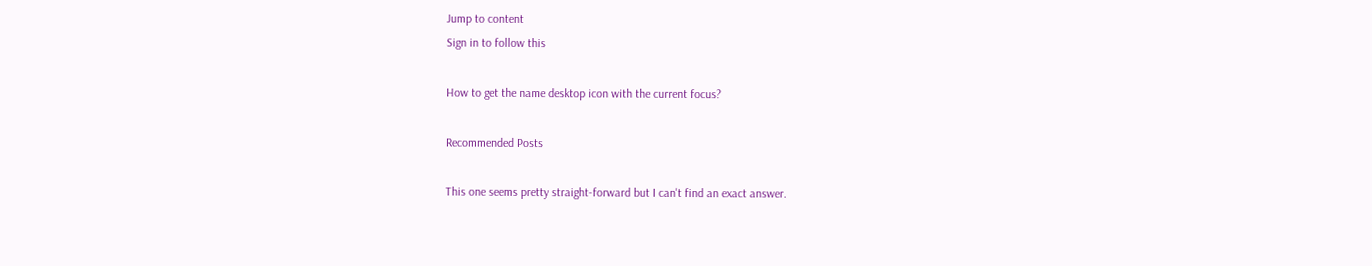Jump to content
Sign in to follow this

How to get the name desktop icon with the current focus?

Recommended Posts

This one seems pretty straight-forward but I can't find an exact answer.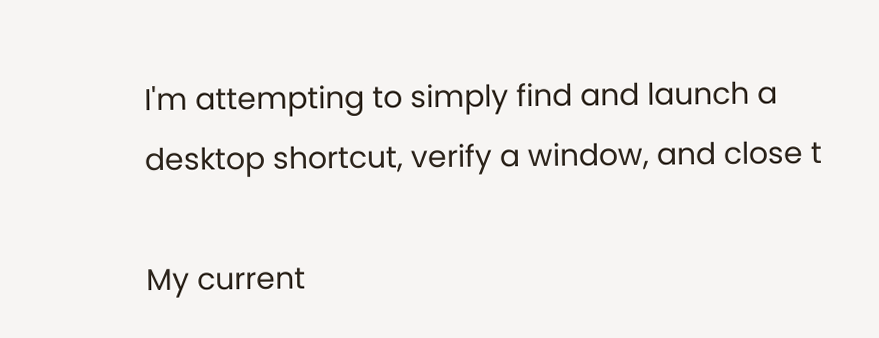I'm attempting to simply find and launch a desktop shortcut, verify a window, and close t

My current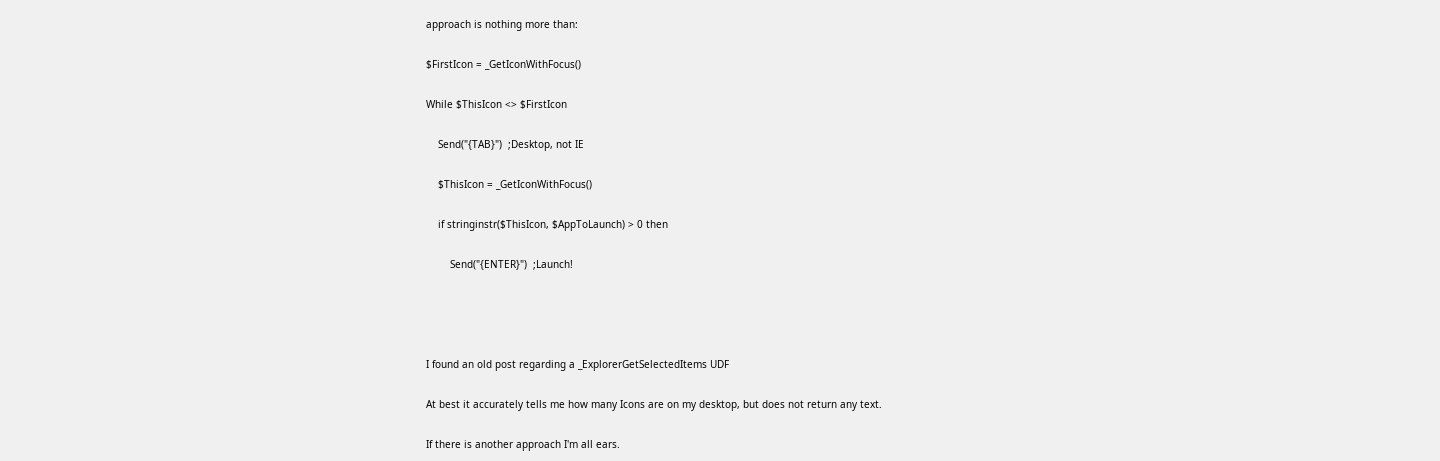approach is nothing more than:

$FirstIcon = _GetIconWithFocus()

While $ThisIcon <> $FirstIcon

    Send("{TAB}")  ;Desktop, not IE

    $ThisIcon = _GetIconWithFocus()

    if stringinstr($ThisIcon, $AppToLaunch) > 0 then

        Send("{ENTER}")  ;Launch!




I found an old post regarding a _ExplorerGetSelectedItems UDF

At best it accurately tells me how many Icons are on my desktop, but does not return any text.

If there is another approach I'm all ears.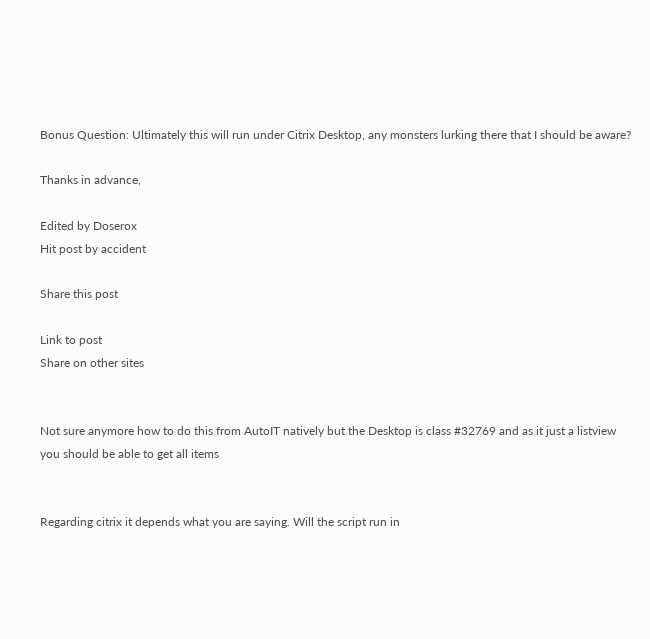Bonus Question: Ultimately this will run under Citrix Desktop, any monsters lurking there that I should be aware?

Thanks in advance,

Edited by Doserox
Hit post by accident

Share this post

Link to post
Share on other sites


Not sure anymore how to do this from AutoIT natively but the Desktop is class #32769 and as it just a listview you should be able to get all items


Regarding citrix it depends what you are saying. Will the script run in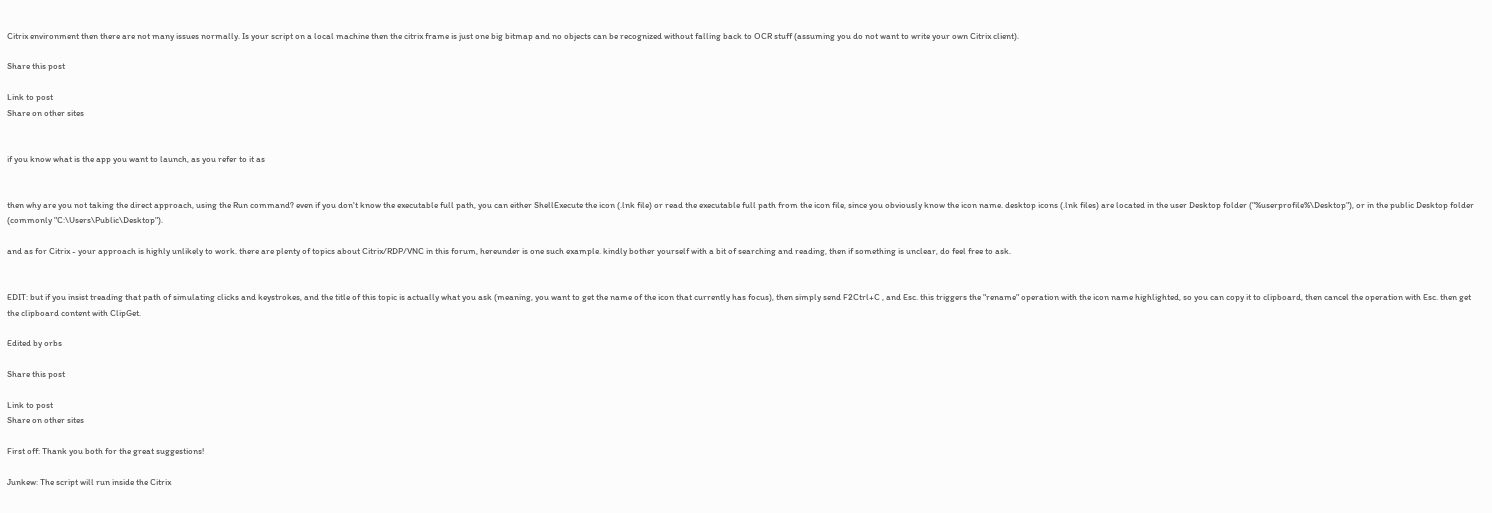Citrix environment then there are not many issues normally. Is your script on a local machine then the citrix frame is just one big bitmap and no objects can be recognized without falling back to OCR stuff (assuming you do not want to write your own Citrix client).

Share this post

Link to post
Share on other sites


if you know what is the app you want to launch, as you refer to it as


then why are you not taking the direct approach, using the Run command? even if you don't know the executable full path, you can either ShellExecute the icon (.lnk file) or read the executable full path from the icon file, since you obviously know the icon name. desktop icons (.lnk files) are located in the user Desktop folder ("%userprofile%\Desktop"), or in the public Desktop folder (commonly "C:\Users\Public\Desktop").

and as for Citrix - your approach is highly unlikely to work. there are plenty of topics about Citrix/RDP/VNC in this forum, hereunder is one such example. kindly bother yourself with a bit of searching and reading, then if something is unclear, do feel free to ask.


EDIT: but if you insist treading that path of simulating clicks and keystrokes, and the title of this topic is actually what you ask (meaning, you want to get the name of the icon that currently has focus), then simply send F2Ctrl+C , and Esc. this triggers the "rename" operation with the icon name highlighted, so you can copy it to clipboard, then cancel the operation with Esc. then get the clipboard content with ClipGet.

Edited by orbs

Share this post

Link to post
Share on other sites

First off: Thank you both for the great suggestions!

Junkew: The script will run inside the Citrix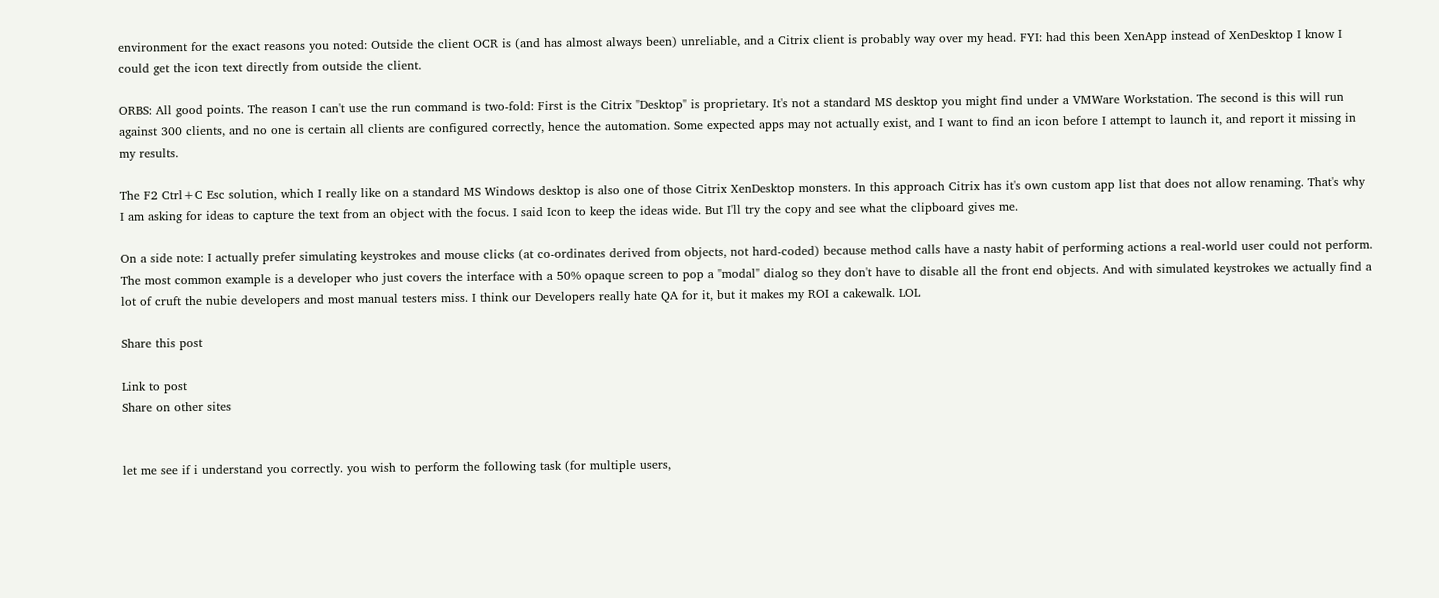environment for the exact reasons you noted: Outside the client OCR is (and has almost always been) unreliable, and a Citrix client is probably way over my head. FYI: had this been XenApp instead of XenDesktop I know I could get the icon text directly from outside the client.

ORBS: All good points. The reason I can't use the run command is two-fold: First is the Citrix "Desktop" is proprietary. It's not a standard MS desktop you might find under a VMWare Workstation. The second is this will run against 300 clients, and no one is certain all clients are configured correctly, hence the automation. Some expected apps may not actually exist, and I want to find an icon before I attempt to launch it, and report it missing in my results.

The F2 Ctrl+C Esc solution, which I really like on a standard MS Windows desktop is also one of those Citrix XenDesktop monsters. In this approach Citrix has it's own custom app list that does not allow renaming. That's why I am asking for ideas to capture the text from an object with the focus. I said Icon to keep the ideas wide. But I'll try the copy and see what the clipboard gives me.

On a side note: I actually prefer simulating keystrokes and mouse clicks (at co-ordinates derived from objects, not hard-coded) because method calls have a nasty habit of performing actions a real-world user could not perform. The most common example is a developer who just covers the interface with a 50% opaque screen to pop a "modal" dialog so they don't have to disable all the front end objects. And with simulated keystrokes we actually find a lot of cruft the nubie developers and most manual testers miss. I think our Developers really hate QA for it, but it makes my ROI a cakewalk. LOL

Share this post

Link to post
Share on other sites


let me see if i understand you correctly. you wish to perform the following task (for multiple users,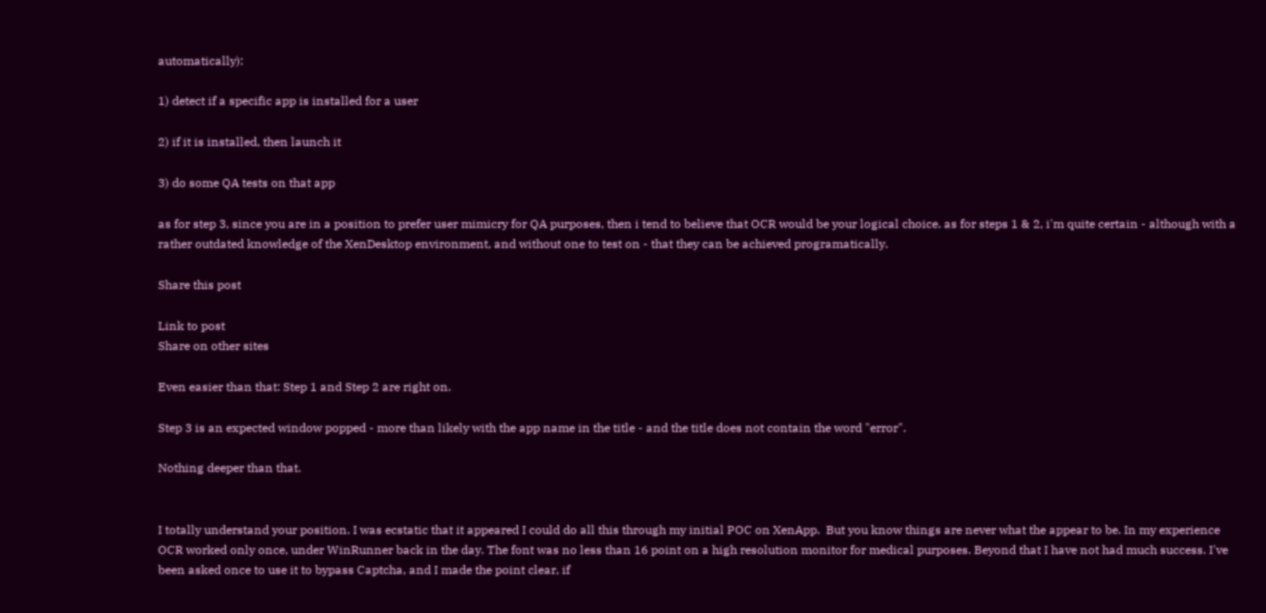automatically):

1) detect if a specific app is installed for a user

2) if it is installed, then launch it

3) do some QA tests on that app

as for step 3, since you are in a position to prefer user mimicry for QA purposes, then i tend to believe that OCR would be your logical choice. as for steps 1 & 2, i'm quite certain - although with a rather outdated knowledge of the XenDesktop environment, and without one to test on - that they can be achieved programatically.

Share this post

Link to post
Share on other sites

Even easier than that: Step 1 and Step 2 are right on.

Step 3 is an expected window popped - more than likely with the app name in the title - and the title does not contain the word "error".

Nothing deeper than that.


I totally understand your position. I was ecstatic that it appeared I could do all this through my initial POC on XenApp.  But you know things are never what the appear to be. In my experience OCR worked only once, under WinRunner back in the day. The font was no less than 16 point on a high resolution monitor for medical purposes. Beyond that I have not had much success. I've been asked once to use it to bypass Captcha, and I made the point clear, if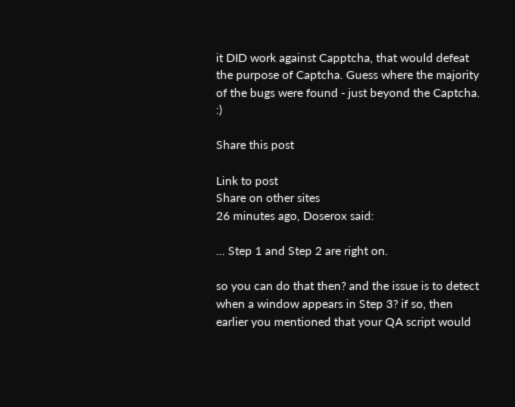it DID work against Capptcha, that would defeat the purpose of Captcha. Guess where the majority of the bugs were found - just beyond the Captcha. :)

Share this post

Link to post
Share on other sites
26 minutes ago, Doserox said:

... Step 1 and Step 2 are right on.

so you can do that then? and the issue is to detect when a window appears in Step 3? if so, then earlier you mentioned that your QA script would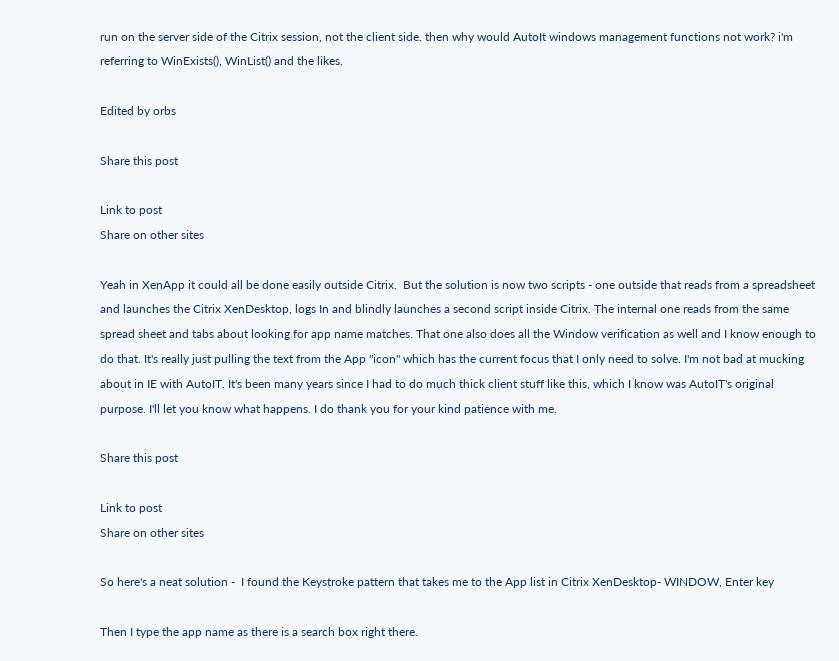run on the server side of the Citrix session, not the client side. then why would AutoIt windows management functions not work? i'm referring to WinExists(), WinList() and the likes.

Edited by orbs

Share this post

Link to post
Share on other sites

Yeah in XenApp it could all be done easily outside Citrix.  But the solution is now two scripts - one outside that reads from a spreadsheet and launches the Citrix XenDesktop, logs In and blindly launches a second script inside Citrix. The internal one reads from the same spread sheet and tabs about looking for app name matches. That one also does all the Window verification as well and I know enough to do that. It's really just pulling the text from the App "icon" which has the current focus that I only need to solve. I'm not bad at mucking about in IE with AutoIT. It's been many years since I had to do much thick client stuff like this, which I know was AutoIT's original purpose. I'll let you know what happens. I do thank you for your kind patience with me.

Share this post

Link to post
Share on other sites

So here's a neat solution -  I found the Keystroke pattern that takes me to the App list in Citrix XenDesktop- WINDOW, Enter key

Then I type the app name as there is a search box right there.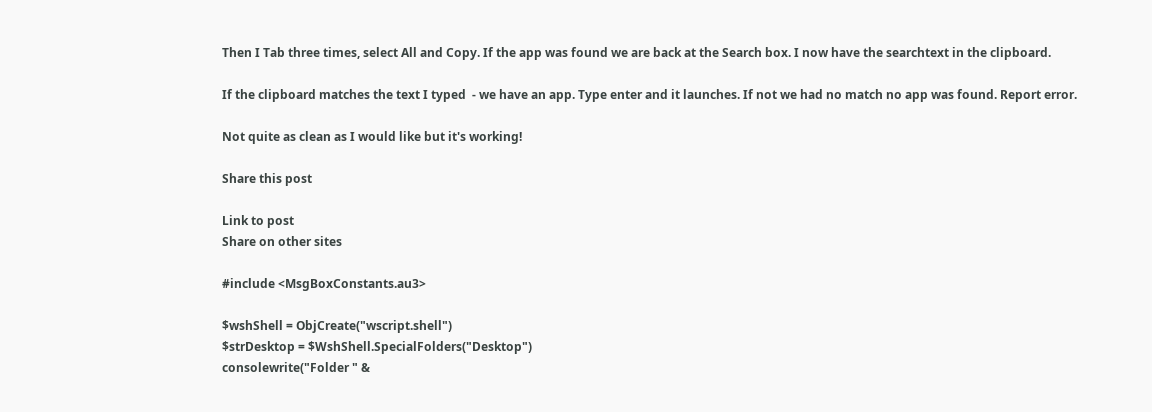Then I Tab three times, select All and Copy. If the app was found we are back at the Search box. I now have the searchtext in the clipboard.

If the clipboard matches the text I typed  - we have an app. Type enter and it launches. If not we had no match no app was found. Report error.

Not quite as clean as I would like but it's working!

Share this post

Link to post
Share on other sites

#include <MsgBoxConstants.au3>

$wshShell = ObjCreate("wscript.shell")
$strDesktop = $WshShell.SpecialFolders("Desktop")
consolewrite("Folder " &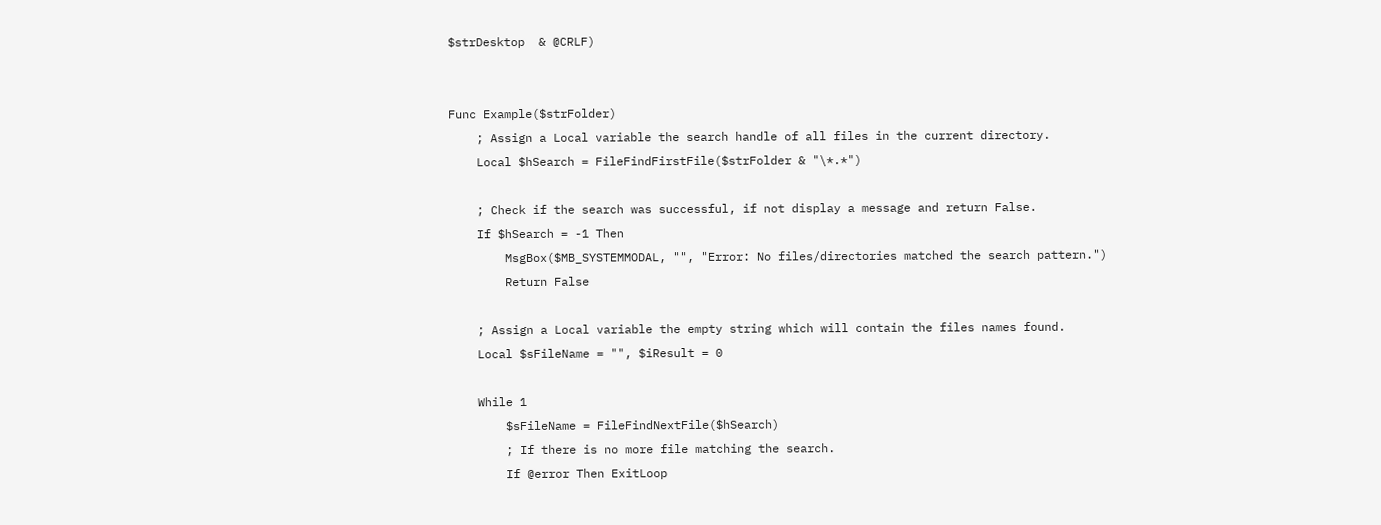$strDesktop  & @CRLF)


Func Example($strFolder)
    ; Assign a Local variable the search handle of all files in the current directory.
    Local $hSearch = FileFindFirstFile($strFolder & "\*.*")

    ; Check if the search was successful, if not display a message and return False.
    If $hSearch = -1 Then
        MsgBox($MB_SYSTEMMODAL, "", "Error: No files/directories matched the search pattern.")
        Return False

    ; Assign a Local variable the empty string which will contain the files names found.
    Local $sFileName = "", $iResult = 0

    While 1
        $sFileName = FileFindNextFile($hSearch)
        ; If there is no more file matching the search.
        If @error Then ExitLoop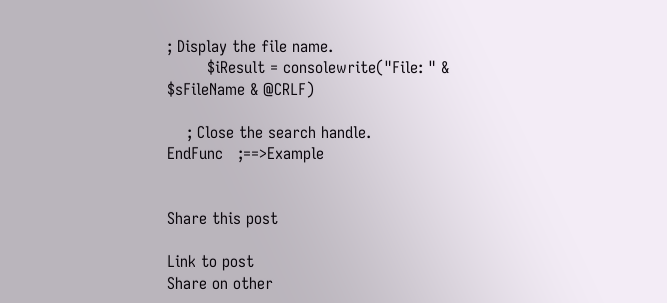; Display the file name.
        $iResult = consolewrite("File: " & $sFileName & @CRLF)

    ; Close the search handle.
EndFunc   ;==>Example


Share this post

Link to post
Share on other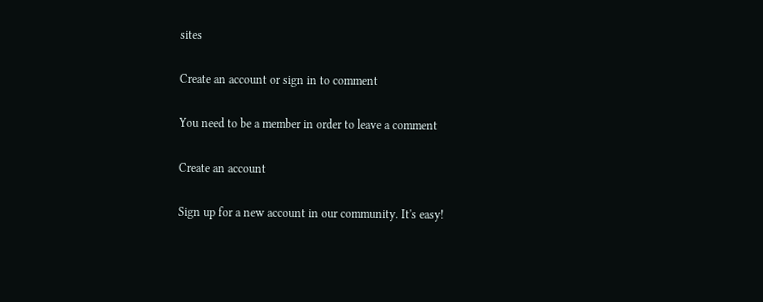sites

Create an account or sign in to comment

You need to be a member in order to leave a comment

Create an account

Sign up for a new account in our community. It's easy!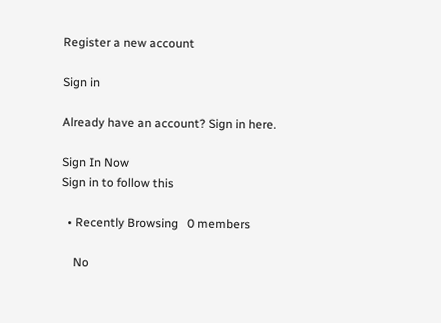Register a new account

Sign in

Already have an account? Sign in here.

Sign In Now
Sign in to follow this

  • Recently Browsing   0 members

    No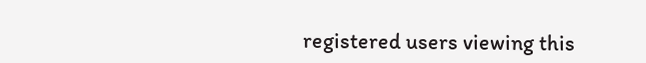registered users viewing this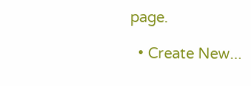page.

  • Create New...